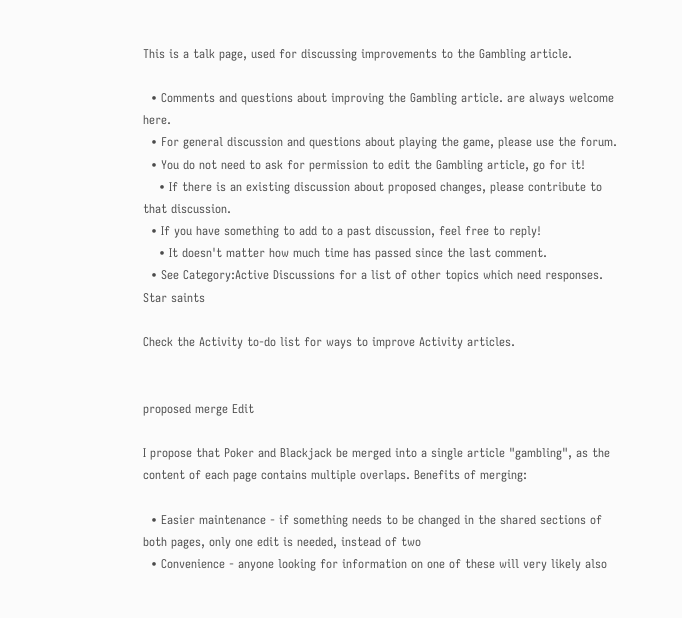This is a talk page, used for discussing improvements to the Gambling article.

  • Comments and questions about improving the Gambling article. are always welcome here.
  • For general discussion and questions about playing the game, please use the forum.
  • You do not need to ask for permission to edit the Gambling article, go for it!
    • If there is an existing discussion about proposed changes, please contribute to that discussion.
  • If you have something to add to a past discussion, feel free to reply!
    • It doesn't matter how much time has passed since the last comment.
  • See Category:Active Discussions for a list of other topics which need responses.
Star saints

Check the Activity to-do list for ways to improve Activity articles.


proposed merge Edit

I propose that Poker and Blackjack be merged into a single article "gambling", as the content of each page contains multiple overlaps. Benefits of merging:

  • Easier maintenance - if something needs to be changed in the shared sections of both pages, only one edit is needed, instead of two
  • Convenience - anyone looking for information on one of these will very likely also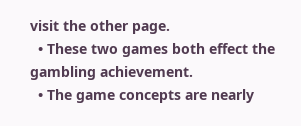visit the other page.
  • These two games both effect the gambling achievement.
  • The game concepts are nearly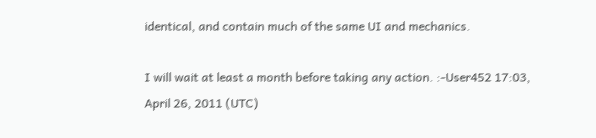identical, and contain much of the same UI and mechanics.

I will wait at least a month before taking any action. :-User452 17:03, April 26, 2011 (UTC)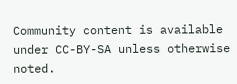Community content is available under CC-BY-SA unless otherwise noted.